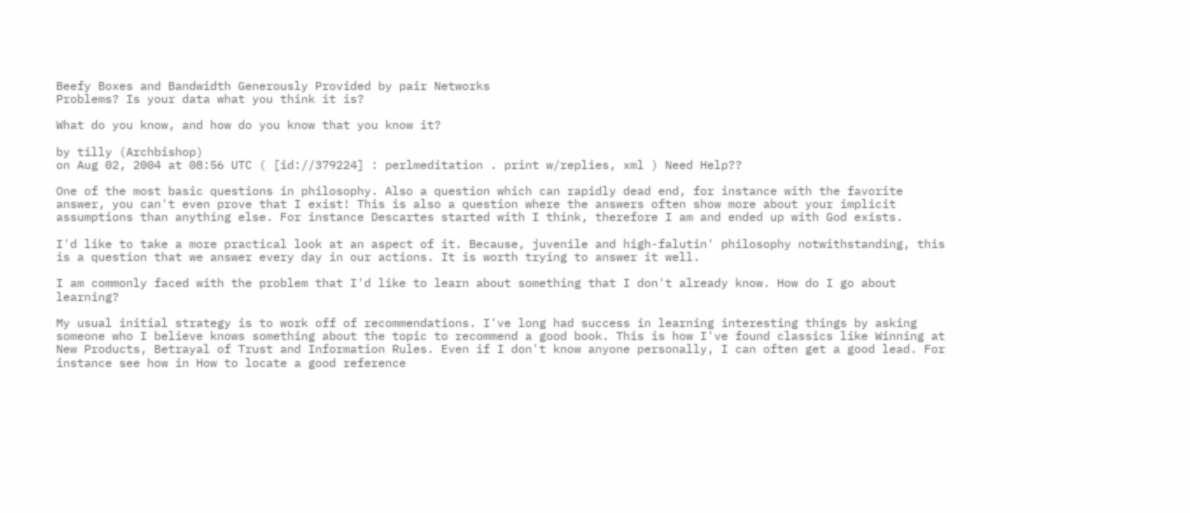Beefy Boxes and Bandwidth Generously Provided by pair Networks
Problems? Is your data what you think it is?

What do you know, and how do you know that you know it?

by tilly (Archbishop)
on Aug 02, 2004 at 08:56 UTC ( [id://379224] : perlmeditation . print w/replies, xml ) Need Help??

One of the most basic questions in philosophy. Also a question which can rapidly dead end, for instance with the favorite answer, you can't even prove that I exist! This is also a question where the answers often show more about your implicit assumptions than anything else. For instance Descartes started with I think, therefore I am and ended up with God exists.

I'd like to take a more practical look at an aspect of it. Because, juvenile and high-falutin' philosophy notwithstanding, this is a question that we answer every day in our actions. It is worth trying to answer it well.

I am commonly faced with the problem that I'd like to learn about something that I don't already know. How do I go about learning?

My usual initial strategy is to work off of recommendations. I've long had success in learning interesting things by asking someone who I believe knows something about the topic to recommend a good book. This is how I've found classics like Winning at New Products, Betrayal of Trust and Information Rules. Even if I don't know anyone personally, I can often get a good lead. For instance see how in How to locate a good reference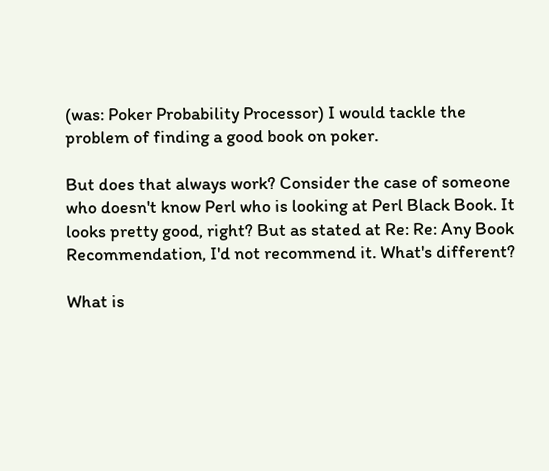(was: Poker Probability Processor) I would tackle the problem of finding a good book on poker.

But does that always work? Consider the case of someone who doesn't know Perl who is looking at Perl Black Book. It looks pretty good, right? But as stated at Re: Re: Any Book Recommendation, I'd not recommend it. What's different?

What is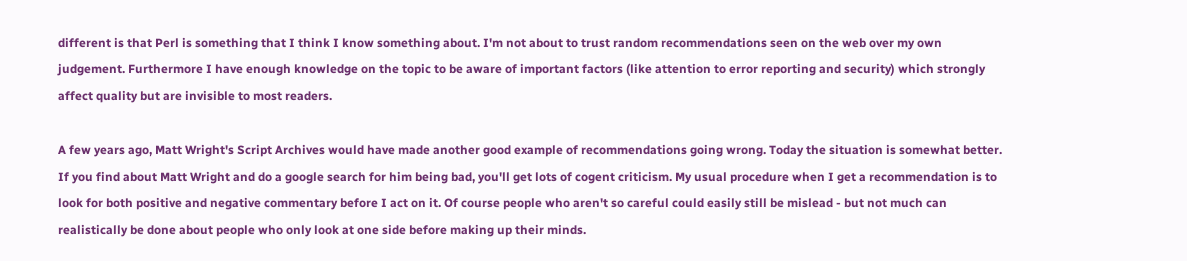different is that Perl is something that I think I know something about. I'm not about to trust random recommendations seen on the web over my own judgement. Furthermore I have enough knowledge on the topic to be aware of important factors (like attention to error reporting and security) which strongly affect quality but are invisible to most readers.

A few years ago, Matt Wright's Script Archives would have made another good example of recommendations going wrong. Today the situation is somewhat better. If you find about Matt Wright and do a google search for him being bad, you'll get lots of cogent criticism. My usual procedure when I get a recommendation is to look for both positive and negative commentary before I act on it. Of course people who aren't so careful could easily still be mislead - but not much can realistically be done about people who only look at one side before making up their minds.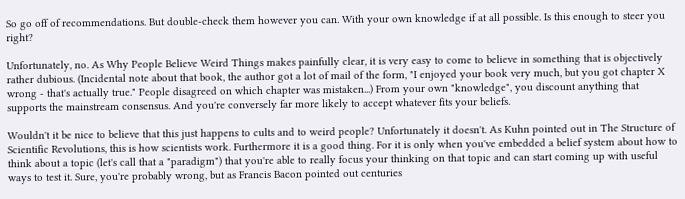So go off of recommendations. But double-check them however you can. With your own knowledge if at all possible. Is this enough to steer you right?

Unfortunately, no. As Why People Believe Weird Things makes painfully clear, it is very easy to come to believe in something that is objectively rather dubious. (Incidental note about that book, the author got a lot of mail of the form, "I enjoyed your book very much, but you got chapter X wrong - that's actually true." People disagreed on which chapter was mistaken...) From your own "knowledge", you discount anything that supports the mainstream consensus. And you're conversely far more likely to accept whatever fits your beliefs.

Wouldn't it be nice to believe that this just happens to cults and to weird people? Unfortunately it doesn't. As Kuhn pointed out in The Structure of Scientific Revolutions, this is how scientists work. Furthermore it is a good thing. For it is only when you've embedded a belief system about how to think about a topic (let's call that a "paradigm") that you're able to really focus your thinking on that topic and can start coming up with useful ways to test it. Sure, you're probably wrong, but as Francis Bacon pointed out centuries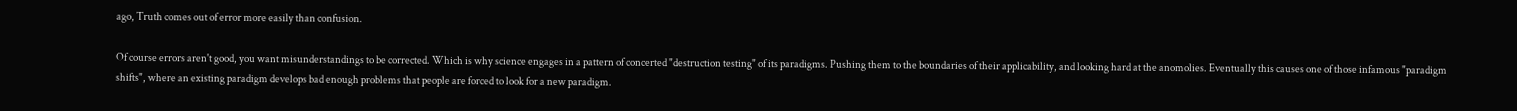ago, Truth comes out of error more easily than confusion.

Of course errors aren't good, you want misunderstandings to be corrected. Which is why science engages in a pattern of concerted "destruction testing" of its paradigms. Pushing them to the boundaries of their applicability, and looking hard at the anomolies. Eventually this causes one of those infamous "paradigm shifts", where an existing paradigm develops bad enough problems that people are forced to look for a new paradigm.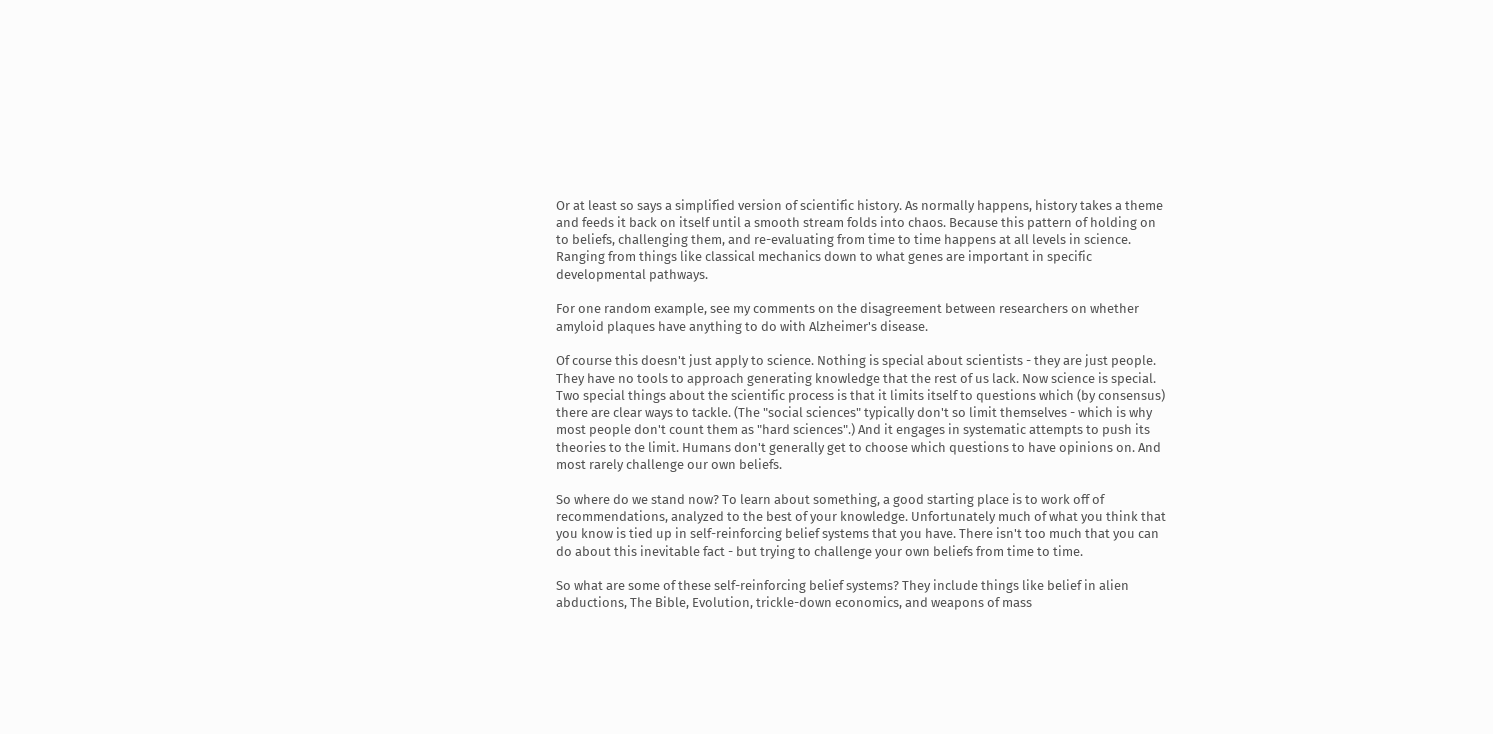Or at least so says a simplified version of scientific history. As normally happens, history takes a theme and feeds it back on itself until a smooth stream folds into chaos. Because this pattern of holding on to beliefs, challenging them, and re-evaluating from time to time happens at all levels in science. Ranging from things like classical mechanics down to what genes are important in specific developmental pathways.

For one random example, see my comments on the disagreement between researchers on whether amyloid plaques have anything to do with Alzheimer's disease.

Of course this doesn't just apply to science. Nothing is special about scientists - they are just people. They have no tools to approach generating knowledge that the rest of us lack. Now science is special. Two special things about the scientific process is that it limits itself to questions which (by consensus) there are clear ways to tackle. (The "social sciences" typically don't so limit themselves - which is why most people don't count them as "hard sciences".) And it engages in systematic attempts to push its theories to the limit. Humans don't generally get to choose which questions to have opinions on. And most rarely challenge our own beliefs.

So where do we stand now? To learn about something, a good starting place is to work off of recommendations, analyzed to the best of your knowledge. Unfortunately much of what you think that you know is tied up in self-reinforcing belief systems that you have. There isn't too much that you can do about this inevitable fact - but trying to challenge your own beliefs from time to time.

So what are some of these self-reinforcing belief systems? They include things like belief in alien abductions, The Bible, Evolution, trickle-down economics, and weapons of mass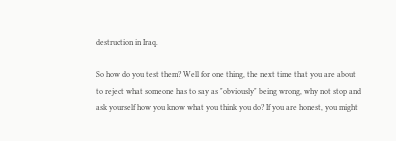destruction in Iraq.

So how do you test them? Well for one thing, the next time that you are about to reject what someone has to say as "obviously" being wrong, why not stop and ask yourself how you know what you think you do? If you are honest, you might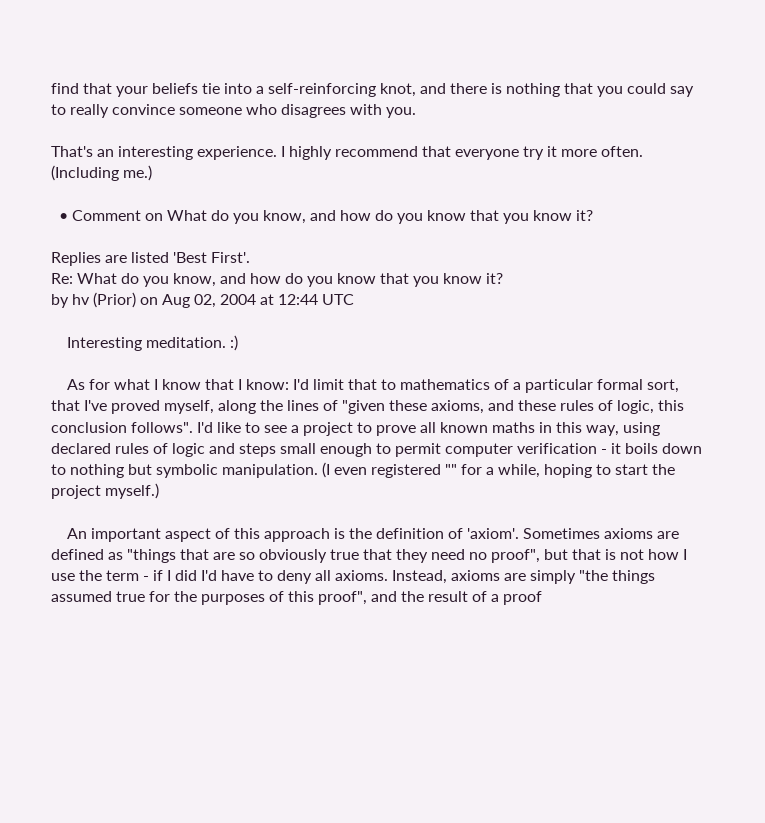find that your beliefs tie into a self-reinforcing knot, and there is nothing that you could say to really convince someone who disagrees with you.

That's an interesting experience. I highly recommend that everyone try it more often. (Including me.)

  • Comment on What do you know, and how do you know that you know it?

Replies are listed 'Best First'.
Re: What do you know, and how do you know that you know it?
by hv (Prior) on Aug 02, 2004 at 12:44 UTC

    Interesting meditation. :)

    As for what I know that I know: I'd limit that to mathematics of a particular formal sort, that I've proved myself, along the lines of "given these axioms, and these rules of logic, this conclusion follows". I'd like to see a project to prove all known maths in this way, using declared rules of logic and steps small enough to permit computer verification - it boils down to nothing but symbolic manipulation. (I even registered "" for a while, hoping to start the project myself.)

    An important aspect of this approach is the definition of 'axiom'. Sometimes axioms are defined as "things that are so obviously true that they need no proof", but that is not how I use the term - if I did I'd have to deny all axioms. Instead, axioms are simply "the things assumed true for the purposes of this proof", and the result of a proof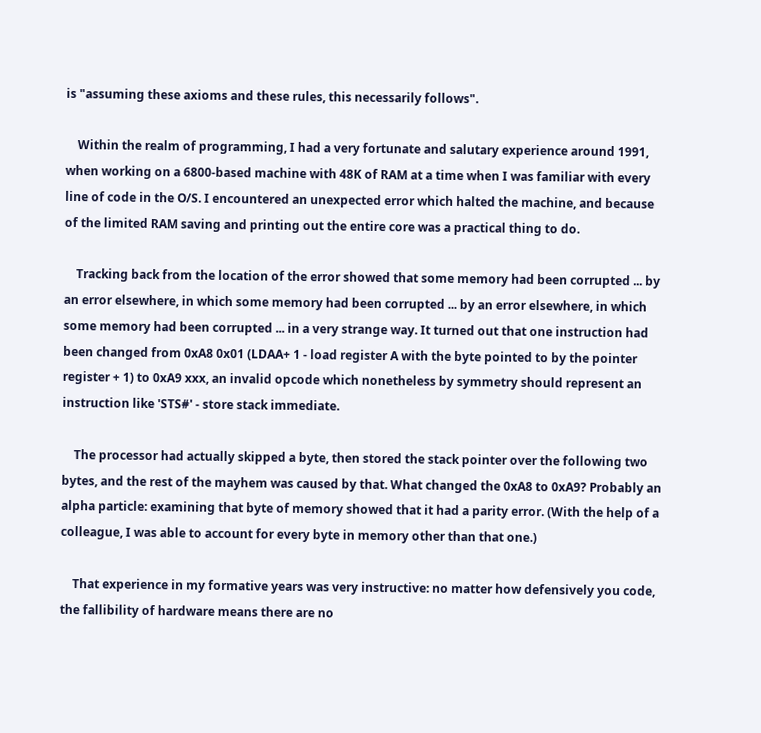is "assuming these axioms and these rules, this necessarily follows".

    Within the realm of programming, I had a very fortunate and salutary experience around 1991, when working on a 6800-based machine with 48K of RAM at a time when I was familiar with every line of code in the O/S. I encountered an unexpected error which halted the machine, and because of the limited RAM saving and printing out the entire core was a practical thing to do.

    Tracking back from the location of the error showed that some memory had been corrupted ... by an error elsewhere, in which some memory had been corrupted ... by an error elsewhere, in which some memory had been corrupted ... in a very strange way. It turned out that one instruction had been changed from 0xA8 0x01 (LDAA+ 1 - load register A with the byte pointed to by the pointer register + 1) to 0xA9 xxx, an invalid opcode which nonetheless by symmetry should represent an instruction like 'STS#' - store stack immediate.

    The processor had actually skipped a byte, then stored the stack pointer over the following two bytes, and the rest of the mayhem was caused by that. What changed the 0xA8 to 0xA9? Probably an alpha particle: examining that byte of memory showed that it had a parity error. (With the help of a colleague, I was able to account for every byte in memory other than that one.)

    That experience in my formative years was very instructive: no matter how defensively you code, the fallibility of hardware means there are no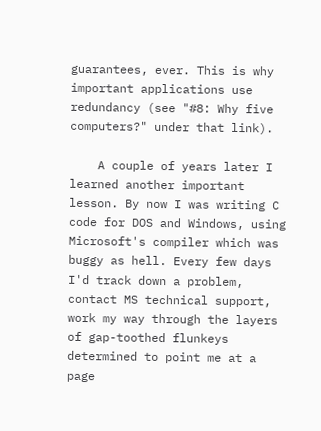guarantees, ever. This is why important applications use redundancy (see "#8: Why five computers?" under that link).

    A couple of years later I learned another important lesson. By now I was writing C code for DOS and Windows, using Microsoft's compiler which was buggy as hell. Every few days I'd track down a problem, contact MS technical support, work my way through the layers of gap-toothed flunkeys determined to point me at a page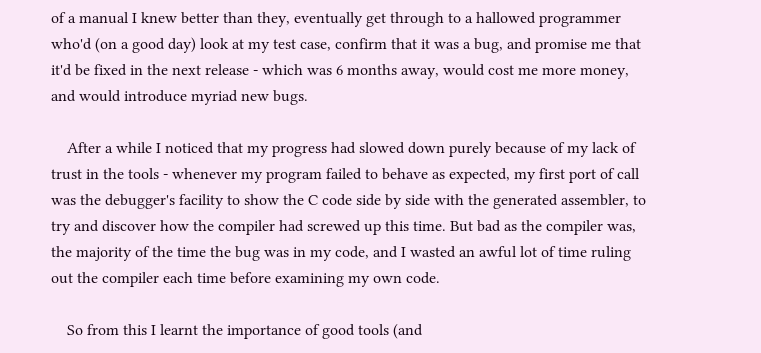of a manual I knew better than they, eventually get through to a hallowed programmer who'd (on a good day) look at my test case, confirm that it was a bug, and promise me that it'd be fixed in the next release - which was 6 months away, would cost me more money, and would introduce myriad new bugs.

    After a while I noticed that my progress had slowed down purely because of my lack of trust in the tools - whenever my program failed to behave as expected, my first port of call was the debugger's facility to show the C code side by side with the generated assembler, to try and discover how the compiler had screwed up this time. But bad as the compiler was, the majority of the time the bug was in my code, and I wasted an awful lot of time ruling out the compiler each time before examining my own code.

    So from this I learnt the importance of good tools (and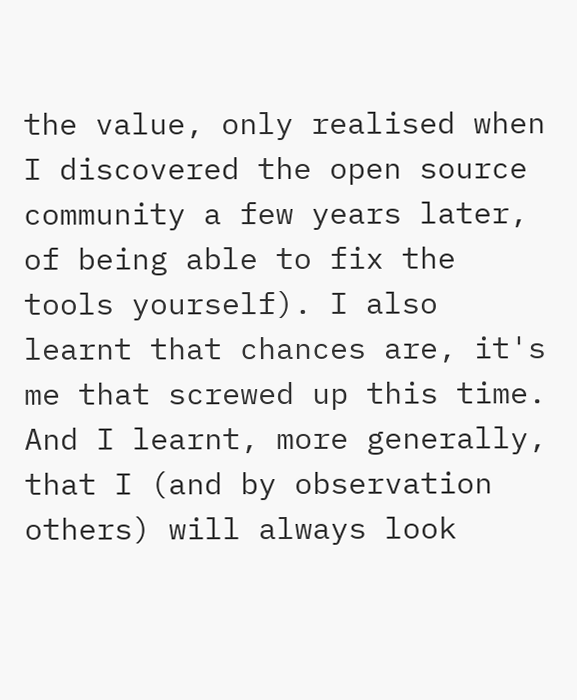the value, only realised when I discovered the open source community a few years later, of being able to fix the tools yourself). I also learnt that chances are, it's me that screwed up this time. And I learnt, more generally, that I (and by observation others) will always look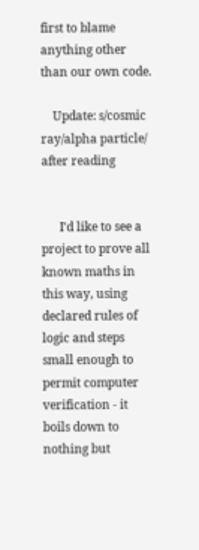first to blame anything other than our own code.

    Update: s/cosmic ray/alpha particle/ after reading


      I'd like to see a project to prove all known maths in this way, using declared rules of logic and steps small enough to permit computer verification - it boils down to nothing but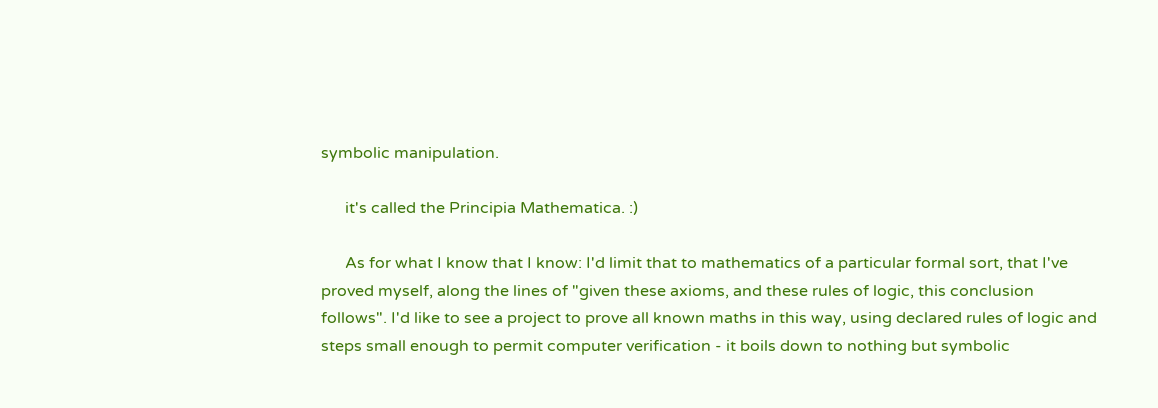symbolic manipulation.

      it's called the Principia Mathematica. :)

      As for what I know that I know: I'd limit that to mathematics of a particular formal sort, that I've proved myself, along the lines of "given these axioms, and these rules of logic, this conclusion follows". I'd like to see a project to prove all known maths in this way, using declared rules of logic and steps small enough to permit computer verification - it boils down to nothing but symbolic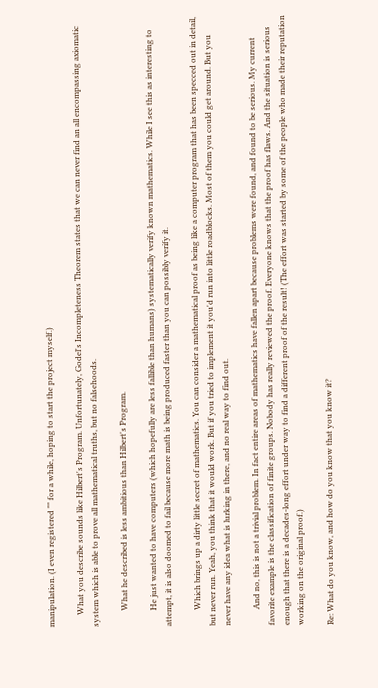manipulation. (I even registered "" for a while, hoping to start the project myself.)

      What you describe sounds like Hilbert's Program. Unfortunately, Godel's Incompleteness Theorem states that we can never find an all encompassing axiomatic system which is able to prove all mathematical truths, but no falsehoods.

        What he described is less ambitious than Hilbert's Program.

        He just wanted to have computers (which hopefully are less fallible than humans) systematically verify known mathematics. While I see this as interesting to attempt, it is also doomed to fail because more math is being produced faster than you can possibly verify it.

        Which brings up a dirty little secret of mathematics. You can consider a mathematical proof as being like a computer program that has been specced out in detail, but never run. Yeah, you think that it would work. But if you tried to implement it you'd run into little roadblocks. Most of them you could get around. But you never have any idea what is lurking in there, and no real way to find out.

        And no, this is not a trivial problem. In fact entire areas of mathematics have fallen apart because problems were found, and found to be serious. My current favorite example is the classification of finite groups. Nobody has really reviewed the proof. Everyone knows that the proof has flaws. And the situation is serious enough that there is a decades-long effort under way to find a different proof of the result! (The effort was started by some of the people who made their reputation working on the original proof.)

Re: What do you know, and how do you know that you know it?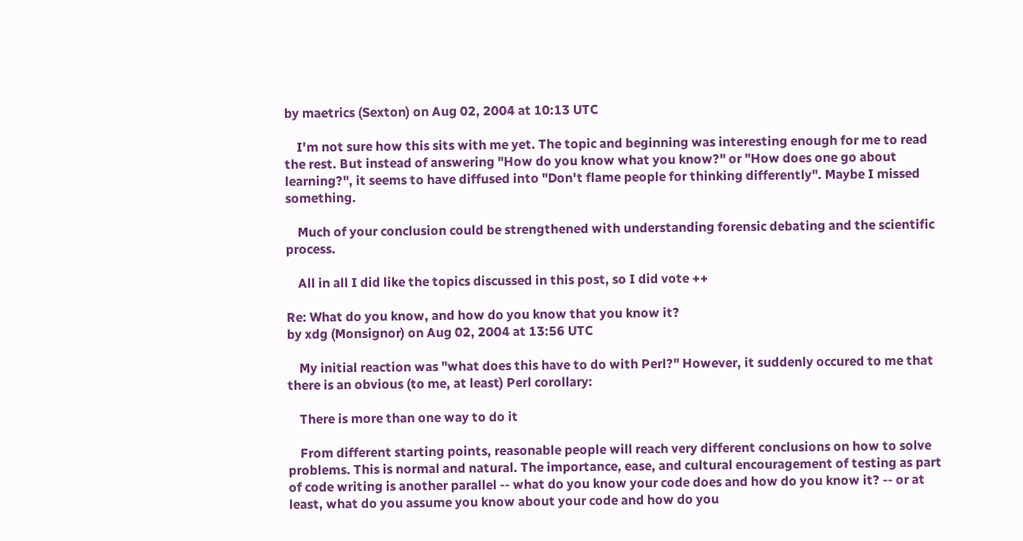by maetrics (Sexton) on Aug 02, 2004 at 10:13 UTC

    I'm not sure how this sits with me yet. The topic and beginning was interesting enough for me to read the rest. But instead of answering "How do you know what you know?" or "How does one go about learning?", it seems to have diffused into "Don't flame people for thinking differently". Maybe I missed something.

    Much of your conclusion could be strengthened with understanding forensic debating and the scientific process.

    All in all I did like the topics discussed in this post, so I did vote ++

Re: What do you know, and how do you know that you know it?
by xdg (Monsignor) on Aug 02, 2004 at 13:56 UTC

    My initial reaction was "what does this have to do with Perl?" However, it suddenly occured to me that there is an obvious (to me, at least) Perl corollary:

    There is more than one way to do it

    From different starting points, reasonable people will reach very different conclusions on how to solve problems. This is normal and natural. The importance, ease, and cultural encouragement of testing as part of code writing is another parallel -- what do you know your code does and how do you know it? -- or at least, what do you assume you know about your code and how do you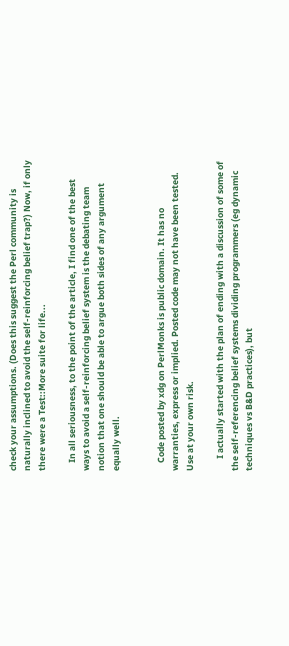check your assumptions. (Does this suggest the Perl community is naturally inclined to avoid the self-reinforcing belief trap?) Now, if only there were a Test::More suite for life...

    In all seriousness, to the point of the article, I find one of the best ways to avoid a self-reinforcing belief system is the debating team notion that one should be able to argue both sides of any argument equally well.


    Code posted by xdg on PerlMonks is public domain. It has no warranties, express or implied. Posted code may not have been tested. Use at your own risk.

      I actually started with the plan of ending with a discussion of some of the self-referencing belief systems dividing programmers (eg dynamic techniques vs B&D practices), but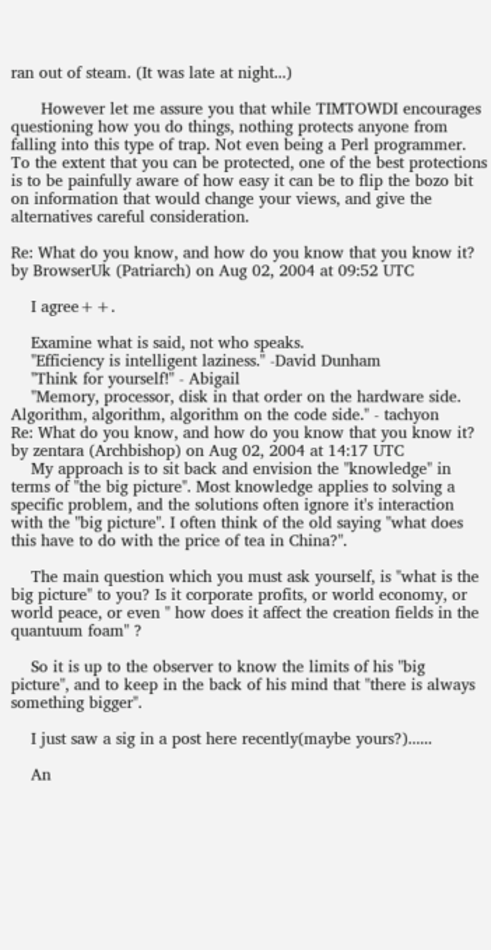ran out of steam. (It was late at night...)

      However let me assure you that while TIMTOWDI encourages questioning how you do things, nothing protects anyone from falling into this type of trap. Not even being a Perl programmer. To the extent that you can be protected, one of the best protections is to be painfully aware of how easy it can be to flip the bozo bit on information that would change your views, and give the alternatives careful consideration.

Re: What do you know, and how do you know that you know it?
by BrowserUk (Patriarch) on Aug 02, 2004 at 09:52 UTC

    I agree++.

    Examine what is said, not who speaks.
    "Efficiency is intelligent laziness." -David Dunham
    "Think for yourself!" - Abigail
    "Memory, processor, disk in that order on the hardware side. Algorithm, algorithm, algorithm on the code side." - tachyon
Re: What do you know, and how do you know that you know it?
by zentara (Archbishop) on Aug 02, 2004 at 14:17 UTC
    My approach is to sit back and envision the "knowledge" in terms of "the big picture". Most knowledge applies to solving a specific problem, and the solutions often ignore it's interaction with the "big picture". I often think of the old saying "what does this have to do with the price of tea in China?".

    The main question which you must ask yourself, is "what is the big picture" to you? Is it corporate profits, or world economy, or world peace, or even " how does it affect the creation fields in the quantuum foam" ?

    So it is up to the observer to know the limits of his "big picture", and to keep in the back of his mind that "there is always something bigger".

    I just saw a sig in a post here recently(maybe yours?)......

    An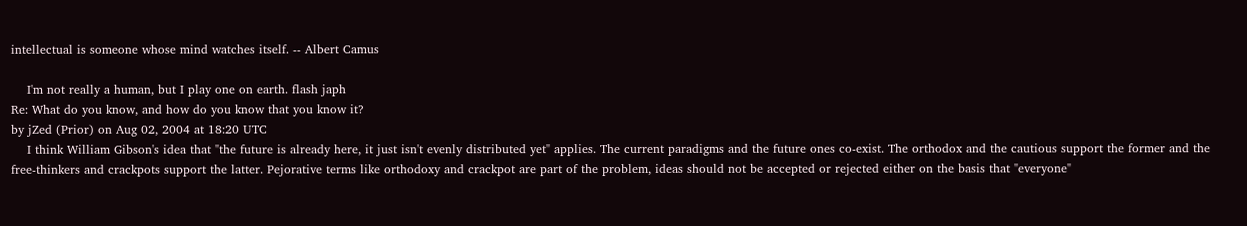intellectual is someone whose mind watches itself. -- Albert Camus

    I'm not really a human, but I play one on earth. flash japh
Re: What do you know, and how do you know that you know it?
by jZed (Prior) on Aug 02, 2004 at 18:20 UTC
    I think William Gibson's idea that "the future is already here, it just isn't evenly distributed yet" applies. The current paradigms and the future ones co-exist. The orthodox and the cautious support the former and the free-thinkers and crackpots support the latter. Pejorative terms like orthodoxy and crackpot are part of the problem, ideas should not be accepted or rejected either on the basis that "everyone"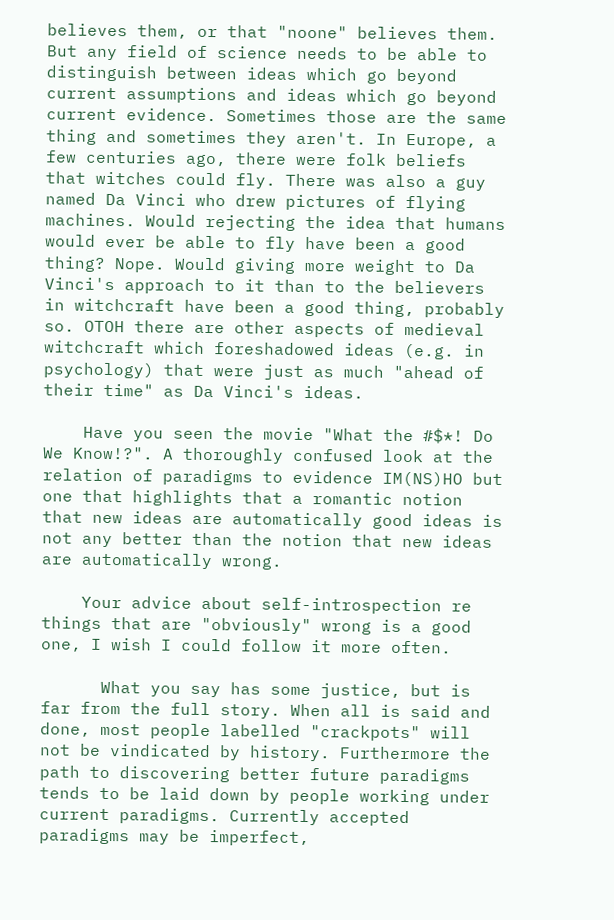believes them, or that "noone" believes them. But any field of science needs to be able to distinguish between ideas which go beyond current assumptions and ideas which go beyond current evidence. Sometimes those are the same thing and sometimes they aren't. In Europe, a few centuries ago, there were folk beliefs that witches could fly. There was also a guy named Da Vinci who drew pictures of flying machines. Would rejecting the idea that humans would ever be able to fly have been a good thing? Nope. Would giving more weight to Da Vinci's approach to it than to the believers in witchcraft have been a good thing, probably so. OTOH there are other aspects of medieval witchcraft which foreshadowed ideas (e.g. in psychology) that were just as much "ahead of their time" as Da Vinci's ideas.

    Have you seen the movie "What the #$*! Do We Know!?". A thoroughly confused look at the relation of paradigms to evidence IM(NS)HO but one that highlights that a romantic notion that new ideas are automatically good ideas is not any better than the notion that new ideas are automatically wrong.

    Your advice about self-introspection re things that are "obviously" wrong is a good one, I wish I could follow it more often.

      What you say has some justice, but is far from the full story. When all is said and done, most people labelled "crackpots" will not be vindicated by history. Furthermore the path to discovering better future paradigms tends to be laid down by people working under current paradigms. Currently accepted paradigms may be imperfect,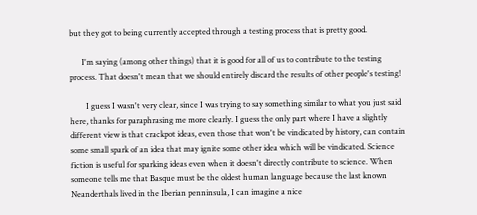but they got to being currently accepted through a testing process that is pretty good.

      I'm saying (among other things) that it is good for all of us to contribute to the testing process. That doesn't mean that we should entirely discard the results of other people's testing!

        I guess I wasn't very clear, since I was trying to say something similar to what you just said here, thanks for paraphrasing me more clearly. I guess the only part where I have a slightly different view is that crackpot ideas, even those that won't be vindicated by history, can contain some small spark of an idea that may ignite some other idea which will be vindicated. Science fiction is useful for sparking ideas even when it doesn't directly contribute to science. When someone tells me that Basque must be the oldest human language because the last known Neanderthals lived in the Iberian penninsula, I can imagine a nice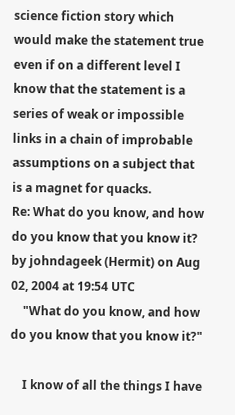science fiction story which would make the statement true even if on a different level I know that the statement is a series of weak or impossible links in a chain of improbable assumptions on a subject that is a magnet for quacks.
Re: What do you know, and how do you know that you know it?
by johndageek (Hermit) on Aug 02, 2004 at 19:54 UTC
    "What do you know, and how do you know that you know it?"

    I know of all the things I have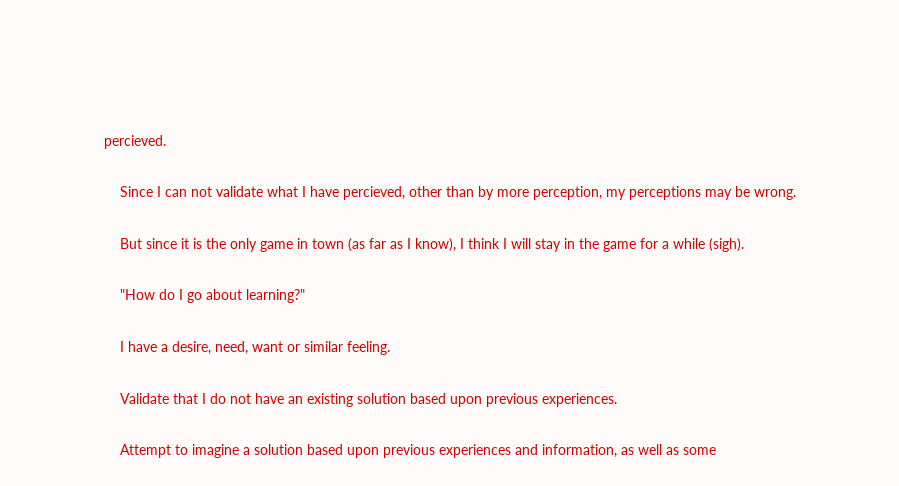percieved.

    Since I can not validate what I have percieved, other than by more perception, my perceptions may be wrong.

    But since it is the only game in town (as far as I know), I think I will stay in the game for a while (sigh).

    "How do I go about learning?"

    I have a desire, need, want or similar feeling.

    Validate that I do not have an existing solution based upon previous experiences.

    Attempt to imagine a solution based upon previous experiences and information, as well as some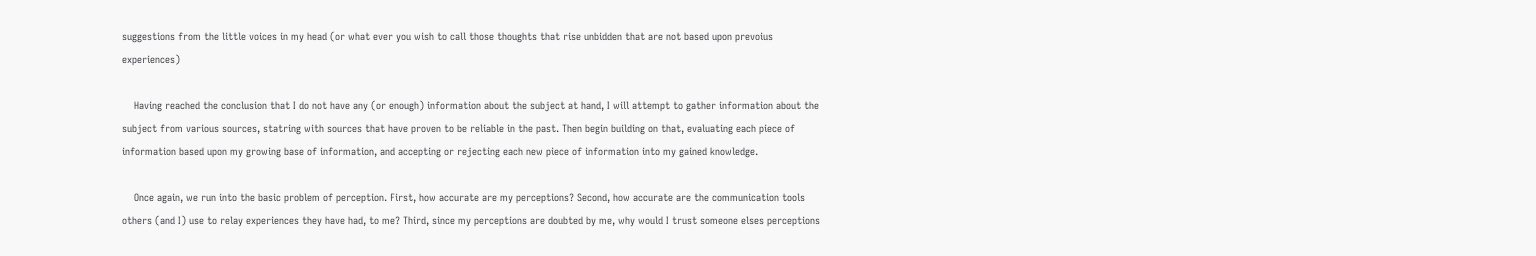suggestions from the little voices in my head (or what ever you wish to call those thoughts that rise unbidden that are not based upon prevoius experiences)

    Having reached the conclusion that I do not have any (or enough) information about the subject at hand, I will attempt to gather information about the subject from various sources, statring with sources that have proven to be reliable in the past. Then begin building on that, evaluating each piece of information based upon my growing base of information, and accepting or rejecting each new piece of information into my gained knowledge.

    Once again, we run into the basic problem of perception. First, how accurate are my perceptions? Second, how accurate are the communication tools others (and I) use to relay experiences they have had, to me? Third, since my perceptions are doubted by me, why would I trust someone elses perceptions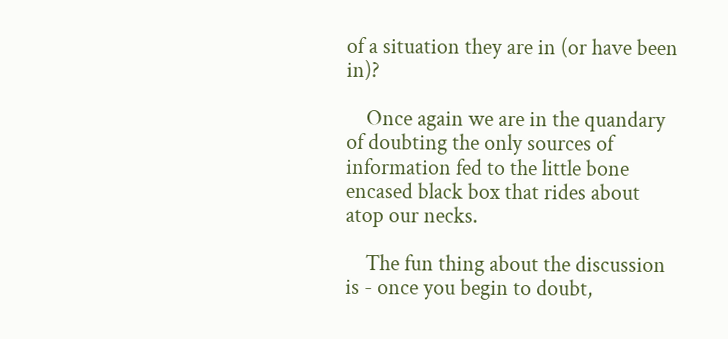of a situation they are in (or have been in)?

    Once again we are in the quandary of doubting the only sources of information fed to the little bone encased black box that rides about atop our necks.

    The fun thing about the discussion is - once you begin to doubt,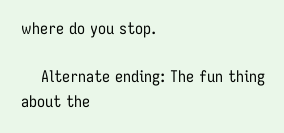where do you stop.

    Alternate ending: The fun thing about the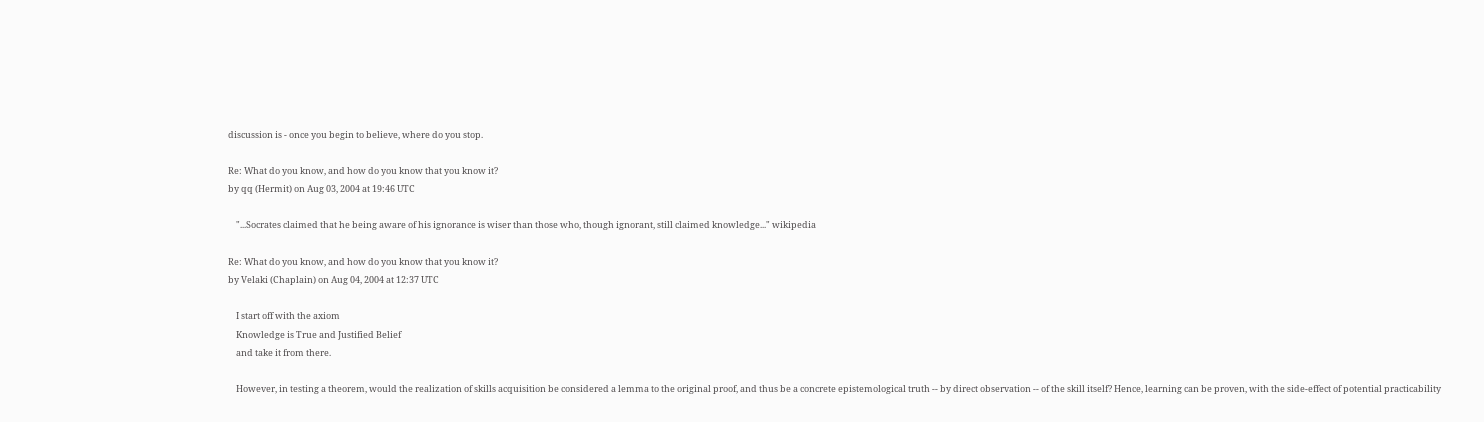discussion is - once you begin to believe, where do you stop.

Re: What do you know, and how do you know that you know it?
by qq (Hermit) on Aug 03, 2004 at 19:46 UTC

    "...Socrates claimed that he being aware of his ignorance is wiser than those who, though ignorant, still claimed knowledge..." wikipedia

Re: What do you know, and how do you know that you know it?
by Velaki (Chaplain) on Aug 04, 2004 at 12:37 UTC

    I start off with the axiom
    Knowledge is True and Justified Belief
    and take it from there.

    However, in testing a theorem, would the realization of skills acquisition be considered a lemma to the original proof, and thus be a concrete epistemological truth -- by direct observation -- of the skill itself? Hence, learning can be proven, with the side-effect of potential practicability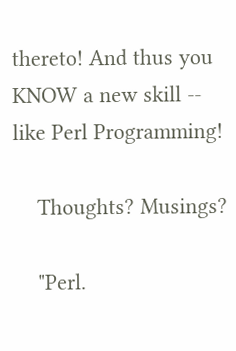thereto! And thus you KNOW a new skill -- like Perl Programming!

    Thoughts? Musings?

    "Perl.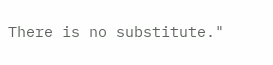There is no substitute."